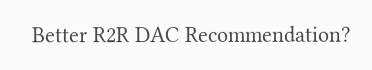Better R2R DAC Recommendation?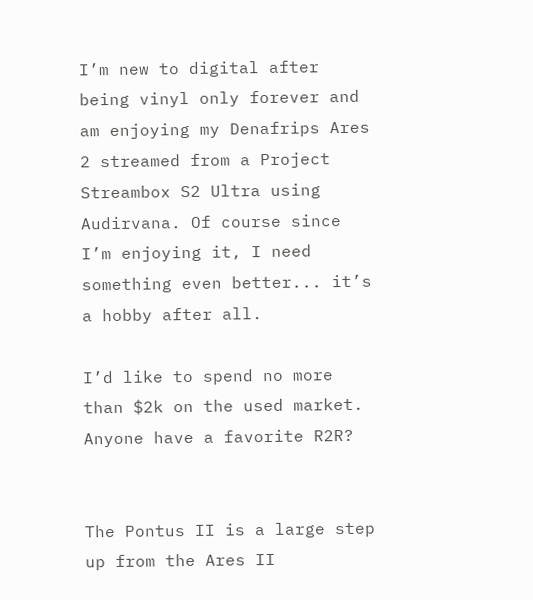I’m new to digital after being vinyl only forever and am enjoying my Denafrips Ares 2 streamed from a Project Streambox S2 Ultra using Audirvana. Of course since I’m enjoying it, I need something even better... it’s a hobby after all.

I’d like to spend no more than $2k on the used market. Anyone have a favorite R2R?


The Pontus II is a large step up from the Ares II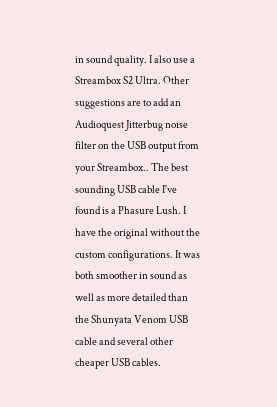in sound quality. I also use a Streambox S2 Ultra. Other suggestions are to add an Audioquest Jitterbug noise filter on the USB output from your Streambox.. The best sounding USB cable I've found is a Phasure Lush. I have the original without the custom configurations. It was both smoother in sound as well as more detailed than the Shunyata Venom USB cable and several other cheaper USB cables.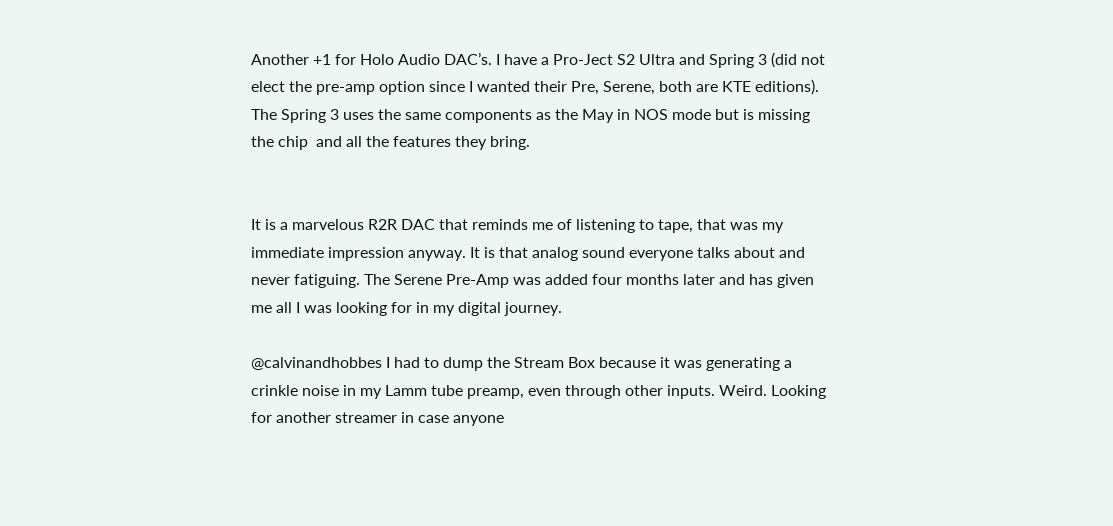Another +1 for Holo Audio DAC’s. I have a Pro-Ject S2 Ultra and Spring 3 (did not elect the pre-amp option since I wanted their Pre, Serene, both are KTE editions). The Spring 3 uses the same components as the May in NOS mode but is missing the chip  and all the features they bring.


It is a marvelous R2R DAC that reminds me of listening to tape, that was my immediate impression anyway. It is that analog sound everyone talks about and never fatiguing. The Serene Pre-Amp was added four months later and has given me all I was looking for in my digital journey.

@calvinandhobbes I had to dump the Stream Box because it was generating a crinkle noise in my Lamm tube preamp, even through other inputs. Weird. Looking for another streamer in case anyone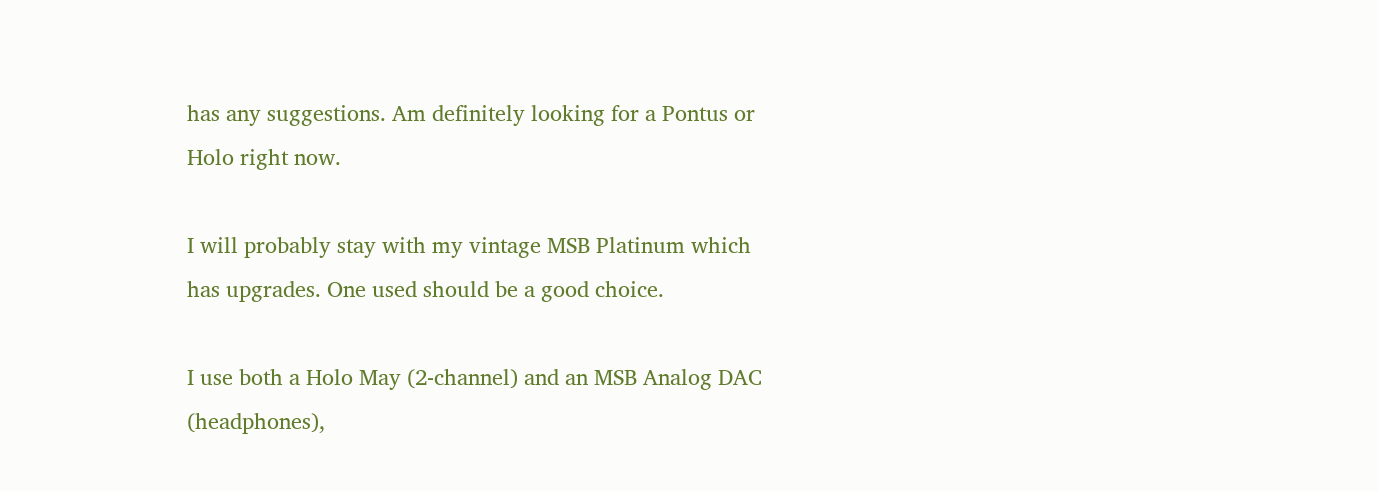has any suggestions. Am definitely looking for a Pontus or Holo right now.

I will probably stay with my vintage MSB Platinum which has upgrades. One used should be a good choice.

I use both a Holo May (2-channel) and an MSB Analog DAC (headphones),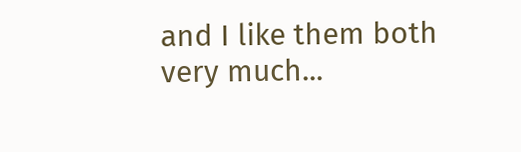and I like them both very much...